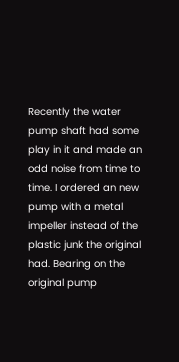Recently the water pump shaft had some play in it and made an odd noise from time to time. I ordered an new pump with a metal impeller instead of the plastic junk the original had. Bearing on the original pump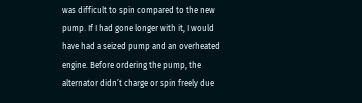was difficult to spin compared to the new pump. If I had gone longer with it, I would have had a seized pump and an overheated engine. Before ordering the pump, the alternator didn’t charge or spin freely due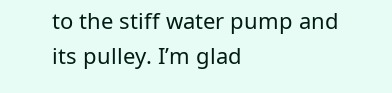to the stiff water pump and its pulley. I’m glad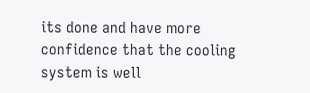its done and have more confidence that the cooling system is well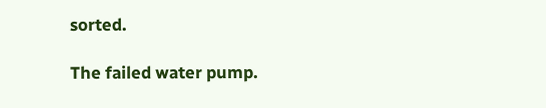sorted.

The failed water pump.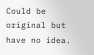Could be original but have no idea.